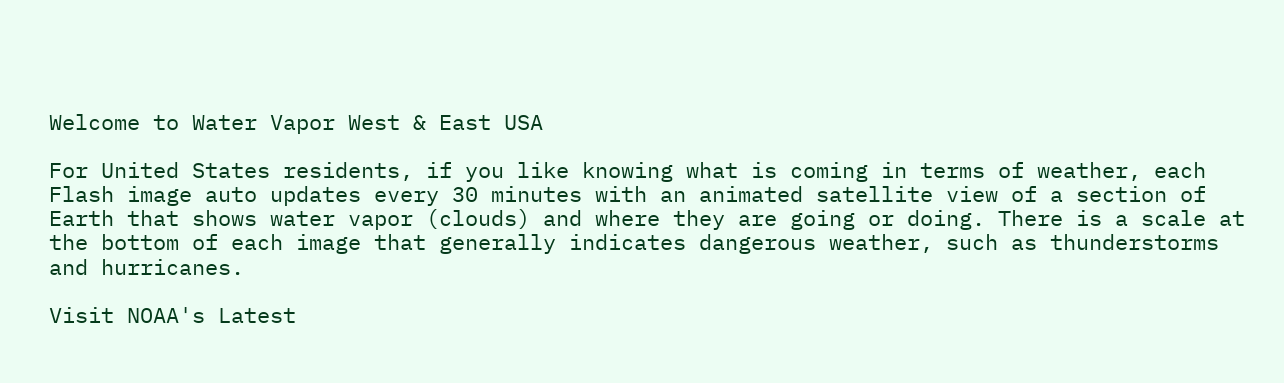Welcome to Water Vapor West & East USA

For United States residents, if you like knowing what is coming in terms of weather, each Flash image auto updates every 30 minutes with an animated satellite view of a section of Earth that shows water vapor (clouds) and where they are going or doing. There is a scale at the bottom of each image that generally indicates dangerous weather, such as thunderstorms and hurricanes.

Visit NOAA's Latest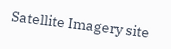Satellite Imagery site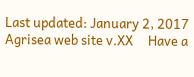Last updated: January 2, 2017     Agrisea web site v.XX     Have a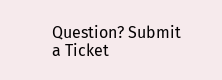Question? Submit a Ticket